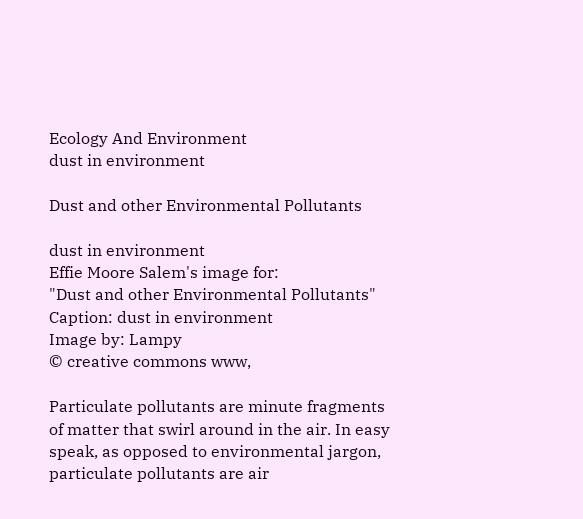Ecology And Environment
dust in environment

Dust and other Environmental Pollutants

dust in environment
Effie Moore Salem's image for:
"Dust and other Environmental Pollutants"
Caption: dust in environment
Image by: Lampy
© creative commons www,

Particulate pollutants are minute fragments of matter that swirl around in the air. In easy speak, as opposed to environmental jargon, particulate pollutants are air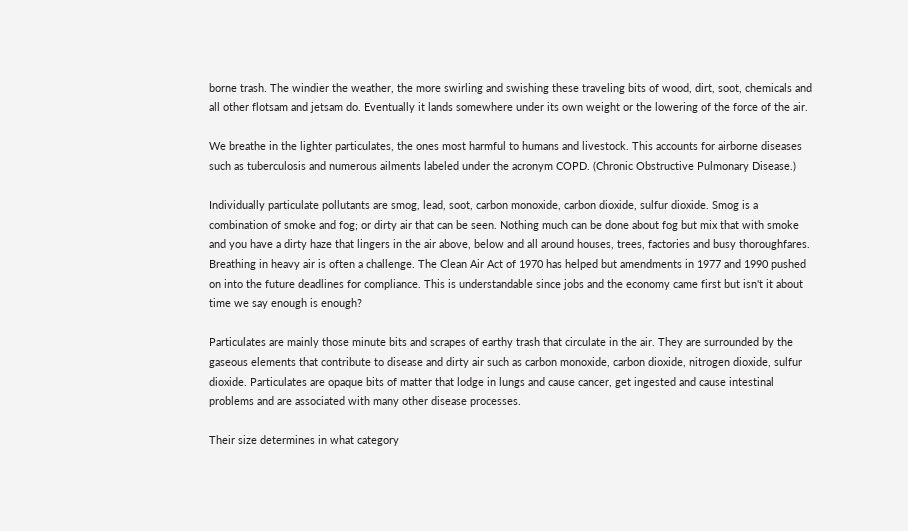borne trash. The windier the weather, the more swirling and swishing these traveling bits of wood, dirt, soot, chemicals and all other flotsam and jetsam do. Eventually it lands somewhere under its own weight or the lowering of the force of the air.

We breathe in the lighter particulates, the ones most harmful to humans and livestock. This accounts for airborne diseases such as tuberculosis and numerous ailments labeled under the acronym COPD. (Chronic Obstructive Pulmonary Disease.)

Individually particulate pollutants are smog, lead, soot, carbon monoxide, carbon dioxide, sulfur dioxide. Smog is a combination of smoke and fog; or dirty air that can be seen. Nothing much can be done about fog but mix that with smoke and you have a dirty haze that lingers in the air above, below and all around houses, trees, factories and busy thoroughfares. Breathing in heavy air is often a challenge. The Clean Air Act of 1970 has helped but amendments in 1977 and 1990 pushed on into the future deadlines for compliance. This is understandable since jobs and the economy came first but isn't it about time we say enough is enough?

Particulates are mainly those minute bits and scrapes of earthy trash that circulate in the air. They are surrounded by the gaseous elements that contribute to disease and dirty air such as carbon monoxide, carbon dioxide, nitrogen dioxide, sulfur dioxide. Particulates are opaque bits of matter that lodge in lungs and cause cancer, get ingested and cause intestinal problems and are associated with many other disease processes.

Their size determines in what category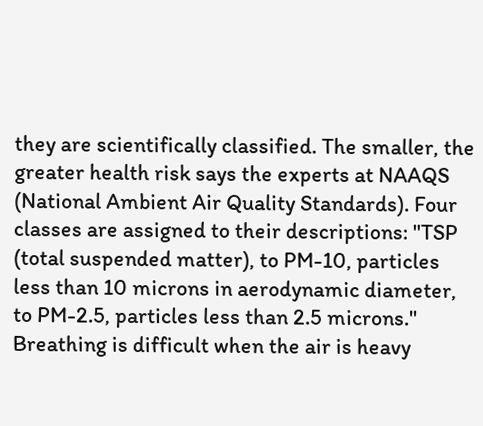they are scientifically classified. The smaller, the greater health risk says the experts at NAAQS (National Ambient Air Quality Standards). Four classes are assigned to their descriptions: "TSP (total suspended matter), to PM-10, particles less than 10 microns in aerodynamic diameter, to PM-2.5, particles less than 2.5 microns." Breathing is difficult when the air is heavy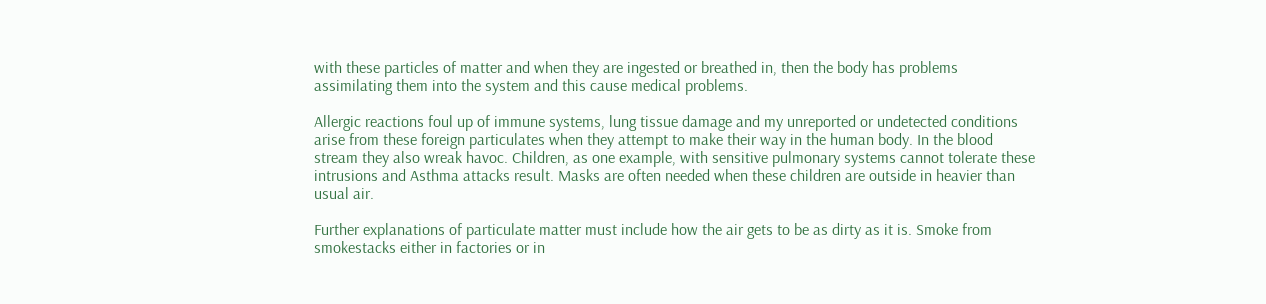with these particles of matter and when they are ingested or breathed in, then the body has problems assimilating them into the system and this cause medical problems.

Allergic reactions foul up of immune systems, lung tissue damage and my unreported or undetected conditions arise from these foreign particulates when they attempt to make their way in the human body. In the blood stream they also wreak havoc. Children, as one example, with sensitive pulmonary systems cannot tolerate these intrusions and Asthma attacks result. Masks are often needed when these children are outside in heavier than usual air.

Further explanations of particulate matter must include how the air gets to be as dirty as it is. Smoke from smokestacks either in factories or in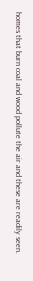homes that burn coal and wood pollute the air and these are readily seen.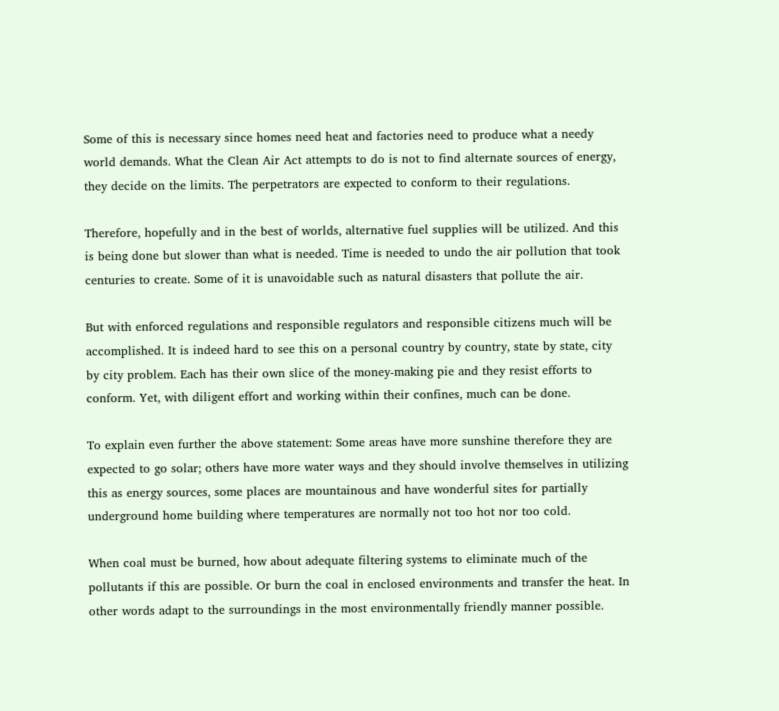Some of this is necessary since homes need heat and factories need to produce what a needy world demands. What the Clean Air Act attempts to do is not to find alternate sources of energy, they decide on the limits. The perpetrators are expected to conform to their regulations.

Therefore, hopefully and in the best of worlds, alternative fuel supplies will be utilized. And this is being done but slower than what is needed. Time is needed to undo the air pollution that took centuries to create. Some of it is unavoidable such as natural disasters that pollute the air.

But with enforced regulations and responsible regulators and responsible citizens much will be accomplished. It is indeed hard to see this on a personal country by country, state by state, city by city problem. Each has their own slice of the money-making pie and they resist efforts to conform. Yet, with diligent effort and working within their confines, much can be done.

To explain even further the above statement: Some areas have more sunshine therefore they are expected to go solar; others have more water ways and they should involve themselves in utilizing this as energy sources, some places are mountainous and have wonderful sites for partially underground home building where temperatures are normally not too hot nor too cold.

When coal must be burned, how about adequate filtering systems to eliminate much of the pollutants if this are possible. Or burn the coal in enclosed environments and transfer the heat. In other words adapt to the surroundings in the most environmentally friendly manner possible.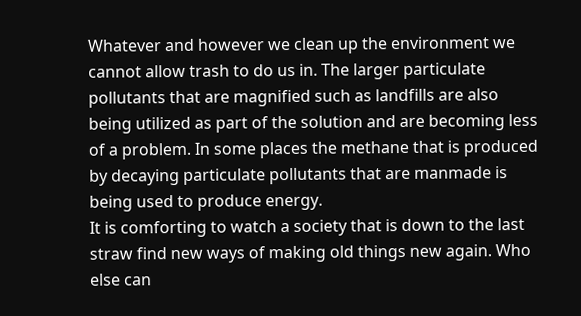Whatever and however we clean up the environment we cannot allow trash to do us in. The larger particulate pollutants that are magnified such as landfills are also being utilized as part of the solution and are becoming less of a problem. In some places the methane that is produced by decaying particulate pollutants that are manmade is being used to produce energy.
It is comforting to watch a society that is down to the last straw find new ways of making old things new again. Who else can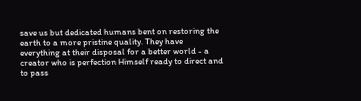save us but dedicated humans bent on restoring the earth to a more pristine quality. They have everything at their disposal for a better world - a creator who is perfection Himself ready to direct and to pass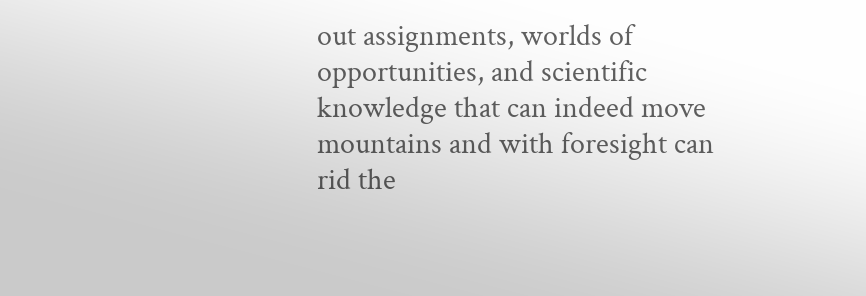out assignments, worlds of opportunities, and scientific knowledge that can indeed move mountains and with foresight can rid the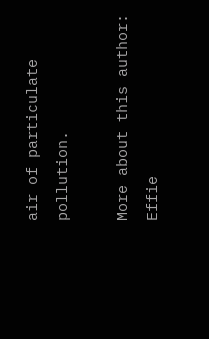air of particulate pollution.

More about this author: Effie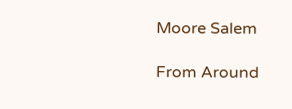Moore Salem

From Around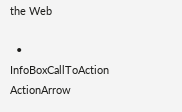the Web

  • InfoBoxCallToAction ActionArrow